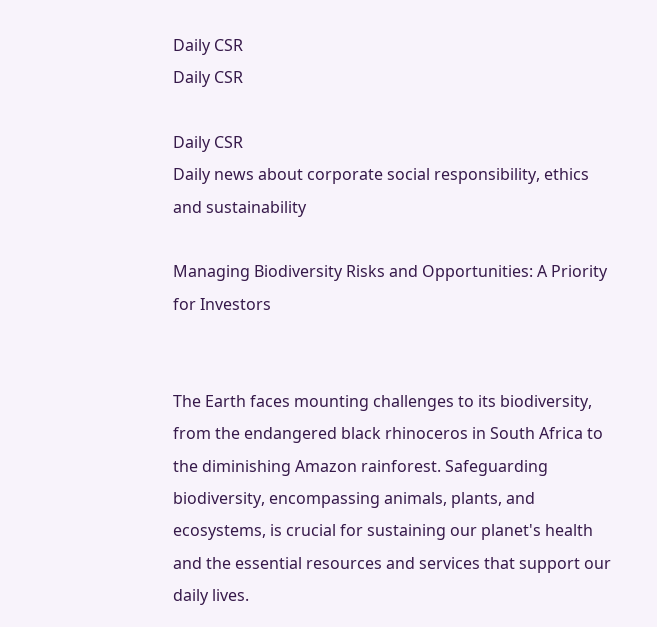Daily CSR
Daily CSR

Daily CSR
Daily news about corporate social responsibility, ethics and sustainability

Managing Biodiversity Risks and Opportunities: A Priority for Investors


The Earth faces mounting challenges to its biodiversity, from the endangered black rhinoceros in South Africa to the diminishing Amazon rainforest. Safeguarding biodiversity, encompassing animals, plants, and ecosystems, is crucial for sustaining our planet's health and the essential resources and services that support our daily lives.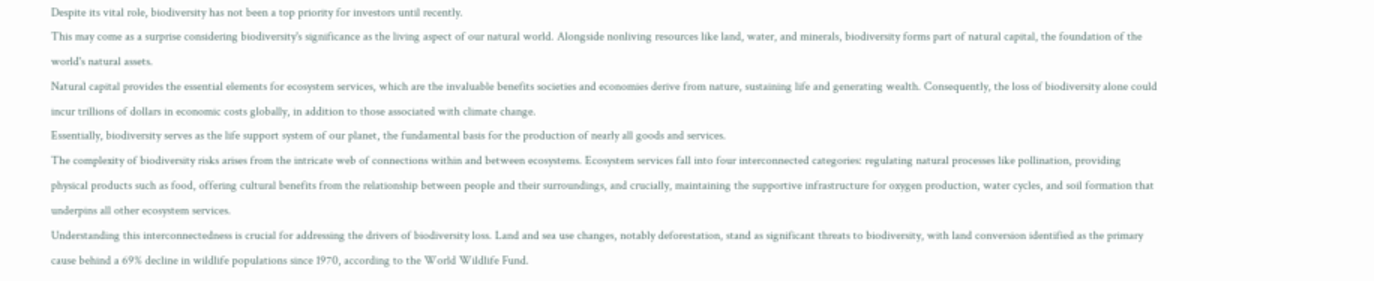Despite its vital role, biodiversity has not been a top priority for investors until recently.
This may come as a surprise considering biodiversity's significance as the living aspect of our natural world. Alongside nonliving resources like land, water, and minerals, biodiversity forms part of natural capital, the foundation of the world's natural assets.
Natural capital provides the essential elements for ecosystem services, which are the invaluable benefits societies and economies derive from nature, sustaining life and generating wealth. Consequently, the loss of biodiversity alone could incur trillions of dollars in economic costs globally, in addition to those associated with climate change.
Essentially, biodiversity serves as the life support system of our planet, the fundamental basis for the production of nearly all goods and services.
The complexity of biodiversity risks arises from the intricate web of connections within and between ecosystems. Ecosystem services fall into four interconnected categories: regulating natural processes like pollination, providing physical products such as food, offering cultural benefits from the relationship between people and their surroundings, and crucially, maintaining the supportive infrastructure for oxygen production, water cycles, and soil formation that underpins all other ecosystem services.
Understanding this interconnectedness is crucial for addressing the drivers of biodiversity loss. Land and sea use changes, notably deforestation, stand as significant threats to biodiversity, with land conversion identified as the primary cause behind a 69% decline in wildlife populations since 1970, according to the World Wildlife Fund.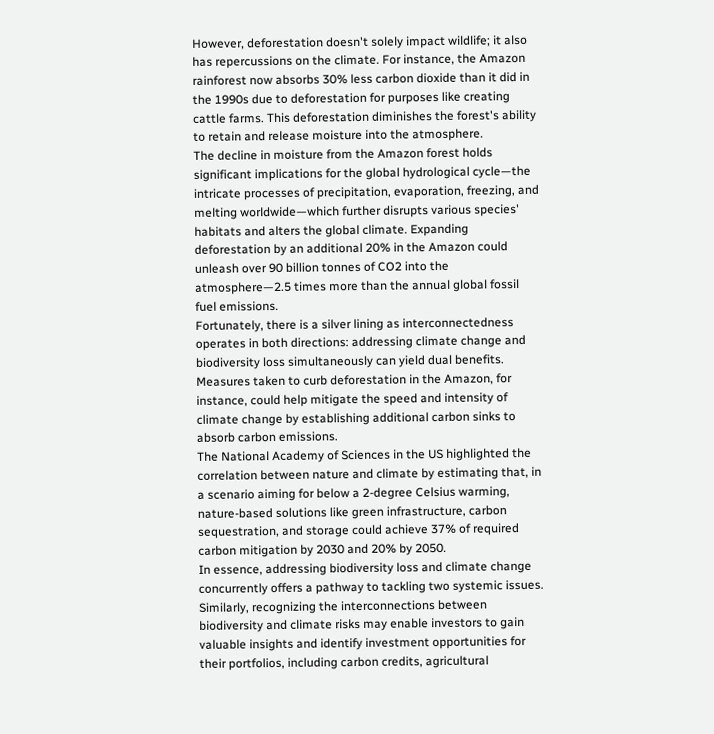However, deforestation doesn't solely impact wildlife; it also has repercussions on the climate. For instance, the Amazon rainforest now absorbs 30% less carbon dioxide than it did in the 1990s due to deforestation for purposes like creating cattle farms. This deforestation diminishes the forest's ability to retain and release moisture into the atmosphere.
The decline in moisture from the Amazon forest holds significant implications for the global hydrological cycle—the intricate processes of precipitation, evaporation, freezing, and melting worldwide—which further disrupts various species' habitats and alters the global climate. Expanding deforestation by an additional 20% in the Amazon could unleash over 90 billion tonnes of CO2 into the atmosphere—2.5 times more than the annual global fossil fuel emissions.
Fortunately, there is a silver lining as interconnectedness operates in both directions: addressing climate change and biodiversity loss simultaneously can yield dual benefits. Measures taken to curb deforestation in the Amazon, for instance, could help mitigate the speed and intensity of climate change by establishing additional carbon sinks to absorb carbon emissions.
The National Academy of Sciences in the US highlighted the correlation between nature and climate by estimating that, in a scenario aiming for below a 2-degree Celsius warming, nature-based solutions like green infrastructure, carbon sequestration, and storage could achieve 37% of required carbon mitigation by 2030 and 20% by 2050.
In essence, addressing biodiversity loss and climate change concurrently offers a pathway to tackling two systemic issues.
Similarly, recognizing the interconnections between biodiversity and climate risks may enable investors to gain valuable insights and identify investment opportunities for their portfolios, including carbon credits, agricultural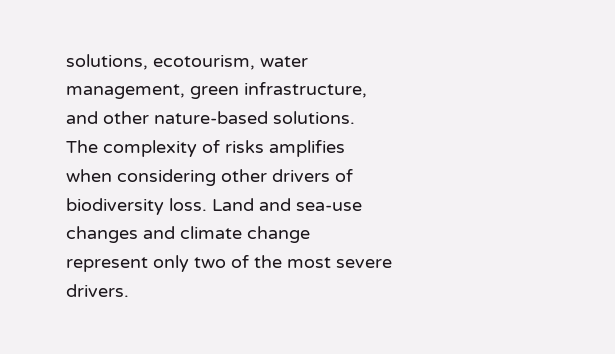solutions, ecotourism, water management, green infrastructure, and other nature-based solutions.
The complexity of risks amplifies when considering other drivers of biodiversity loss. Land and sea-use changes and climate change represent only two of the most severe drivers.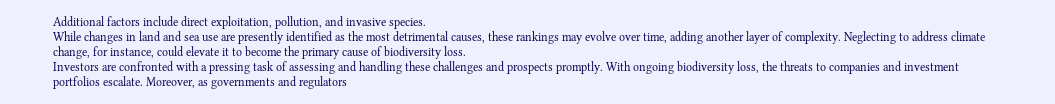Additional factors include direct exploitation, pollution, and invasive species.
While changes in land and sea use are presently identified as the most detrimental causes, these rankings may evolve over time, adding another layer of complexity. Neglecting to address climate change, for instance, could elevate it to become the primary cause of biodiversity loss.
Investors are confronted with a pressing task of assessing and handling these challenges and prospects promptly. With ongoing biodiversity loss, the threats to companies and investment portfolios escalate. Moreover, as governments and regulators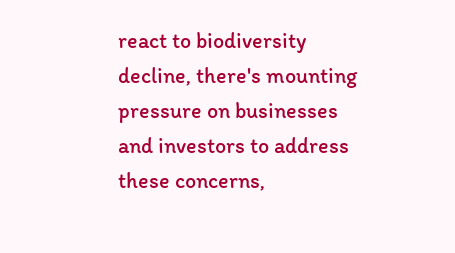react to biodiversity decline, there's mounting pressure on businesses and investors to address these concerns,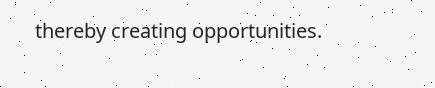thereby creating opportunities.